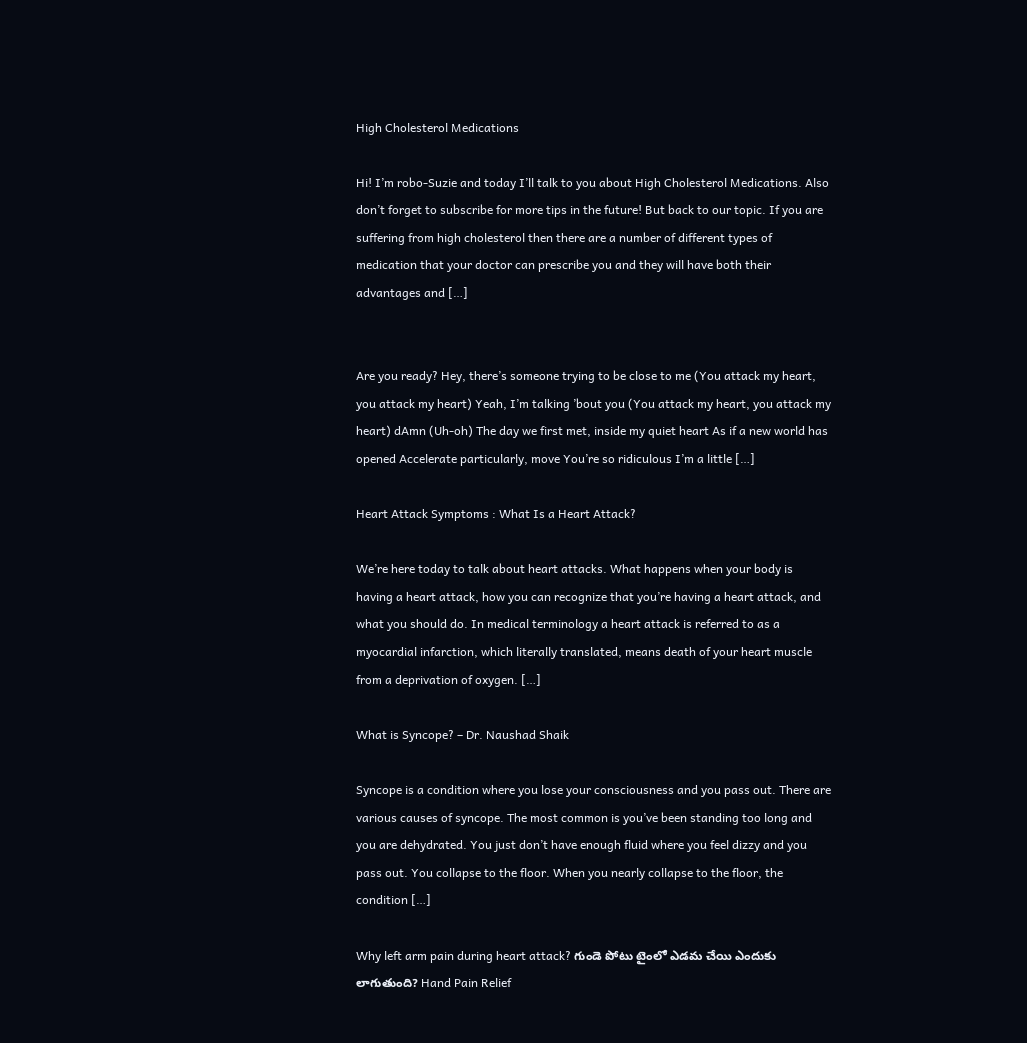High Cholesterol Medications

Hi! I’m robo-Suzie and today I’ll talk to you about High Cholesterol Medications. Also don’t forget to subscribe for more tips in the future! But back to our topic. If you are suffering from high cholesterol then there are a number of different types of medication that your doctor can prescribe you and they will have both their advantages and […]


Are you ready? Hey, there’s someone trying to be close to me (You attack my heart, you attack my heart) Yeah, I’m talking ’bout you (You attack my heart, you attack my heart) dAmn (Uh-oh) The day we first met, inside my quiet heart As if a new world has opened Accelerate particularly, move You’re so ridiculous I’m a little […]

Heart Attack Symptoms : What Is a Heart Attack?

We’re here today to talk about heart attacks. What happens when your body is having a heart attack, how you can recognize that you’re having a heart attack, and what you should do. In medical terminology a heart attack is referred to as a myocardial infarction, which literally translated, means death of your heart muscle from a deprivation of oxygen. […]

What is Syncope? – Dr. Naushad Shaik

Syncope is a condition where you lose your consciousness and you pass out. There are various causes of syncope. The most common is you’ve been standing too long and you are dehydrated. You just don’t have enough fluid where you feel dizzy and you pass out. You collapse to the floor. When you nearly collapse to the floor, the condition […]

Why left arm pain during heart attack? గుండె పోటు టైంలో ఎడమ చేయి ఎందుకు లాగుతుంది? Hand Pain Relief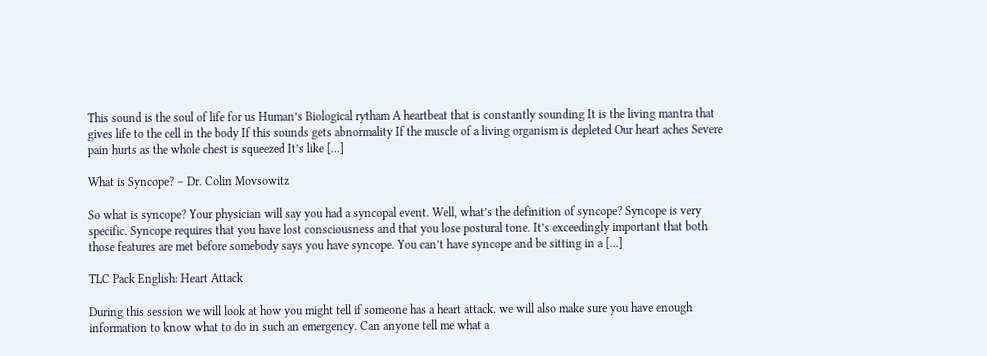This sound is the soul of life for us Human’s Biological rytham A heartbeat that is constantly sounding It is the living mantra that gives life to the cell in the body If this sounds gets abnormality If the muscle of a living organism is depleted Our heart aches Severe pain hurts as the whole chest is squeezed It’s like […]

What is Syncope? – Dr. Colin Movsowitz

So what is syncope? Your physician will say you had a syncopal event. Well, what’s the definition of syncope? Syncope is very specific. Syncope requires that you have lost consciousness and that you lose postural tone. It’s exceedingly important that both those features are met before somebody says you have syncope. You can’t have syncope and be sitting in a […]

TLC Pack English: Heart Attack

During this session we will look at how you might tell if someone has a heart attack. we will also make sure you have enough information to know what to do in such an emergency. Can anyone tell me what a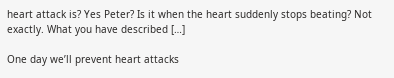heart attack is? Yes Peter? Is it when the heart suddenly stops beating? Not exactly. What you have described […]

One day we’ll prevent heart attacks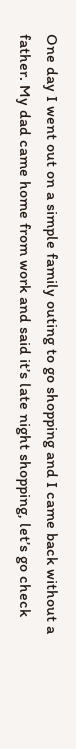One day I went out on a simple family outing to go shopping and I came back without a father. My dad came home from work and said it’s late night shopping, let’s go check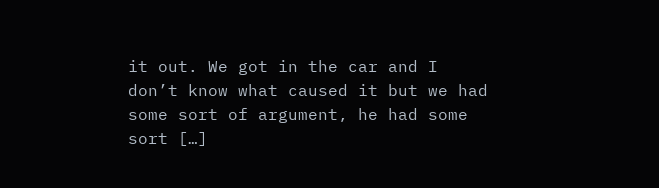it out. We got in the car and I don’t know what caused it but we had some sort of argument, he had some sort […]